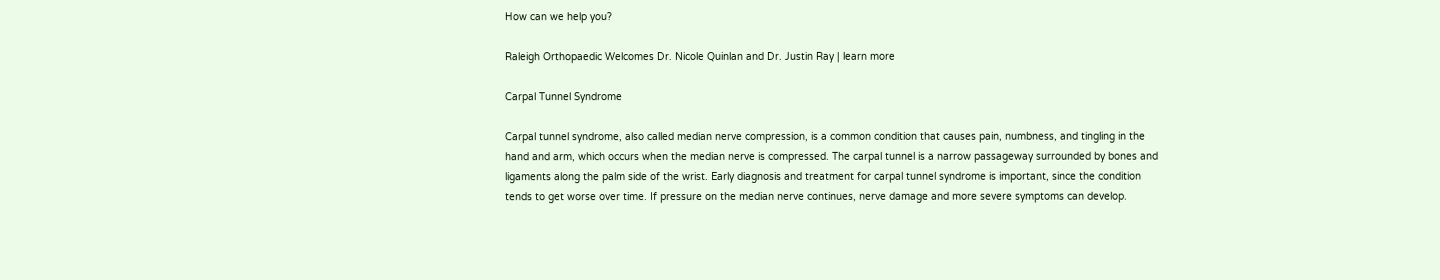How can we help you?

Raleigh Orthopaedic Welcomes Dr. Nicole Quinlan and Dr. Justin Ray | learn more

Carpal Tunnel Syndrome

Carpal tunnel syndrome, also called median nerve compression, is a common condition that causes pain, numbness, and tingling in the hand and arm, which occurs when the median nerve is compressed. The carpal tunnel is a narrow passageway surrounded by bones and ligaments along the palm side of the wrist. Early diagnosis and treatment for carpal tunnel syndrome is important, since the condition tends to get worse over time. If pressure on the median nerve continues, nerve damage and more severe symptoms can develop.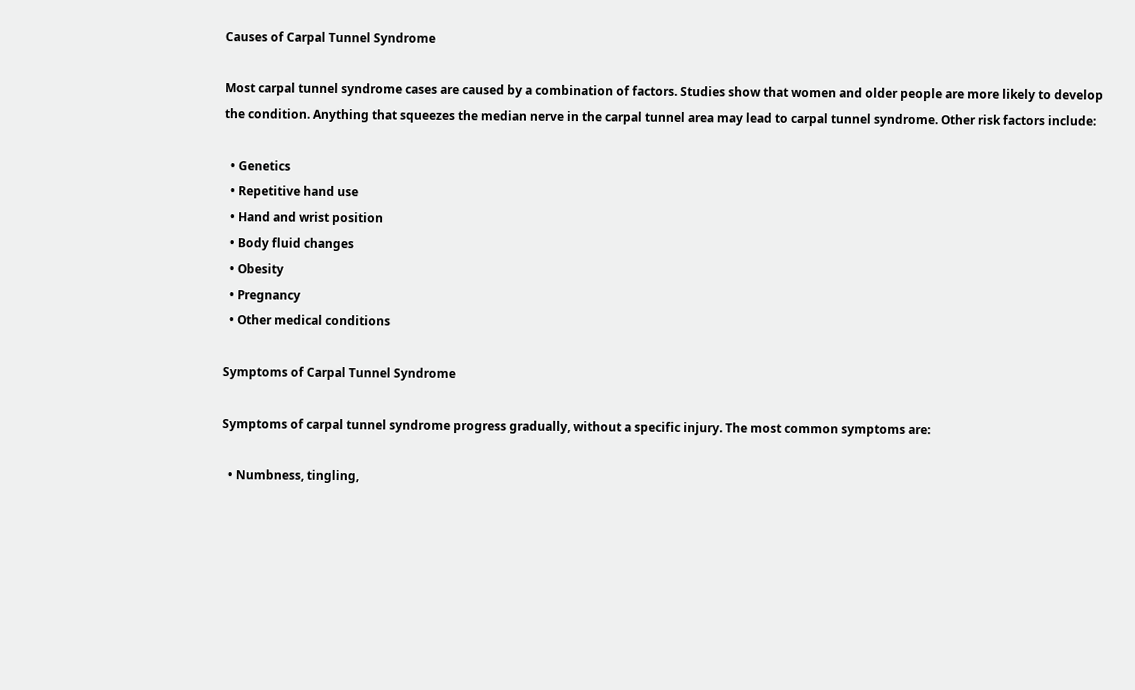Causes of Carpal Tunnel Syndrome

Most carpal tunnel syndrome cases are caused by a combination of factors. Studies show that women and older people are more likely to develop the condition. Anything that squeezes the median nerve in the carpal tunnel area may lead to carpal tunnel syndrome. Other risk factors include:

  • Genetics
  • Repetitive hand use
  • Hand and wrist position
  • Body fluid changes
  • Obesity
  • Pregnancy
  • Other medical conditions

Symptoms of Carpal Tunnel Syndrome

Symptoms of carpal tunnel syndrome progress gradually, without a specific injury. The most common symptoms are:

  • Numbness, tingling,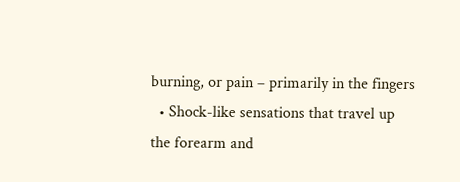burning, or pain – primarily in the fingers
  • Shock-like sensations that travel up the forearm and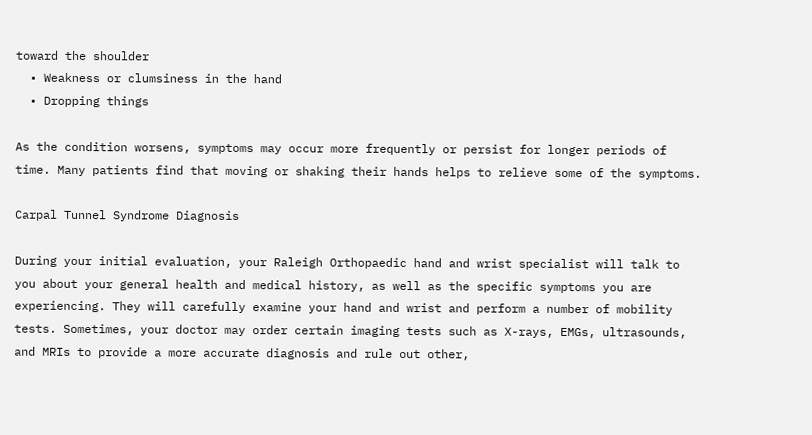toward the shoulder
  • Weakness or clumsiness in the hand
  • Dropping things

As the condition worsens, symptoms may occur more frequently or persist for longer periods of time. Many patients find that moving or shaking their hands helps to relieve some of the symptoms.

Carpal Tunnel Syndrome Diagnosis

During your initial evaluation, your Raleigh Orthopaedic hand and wrist specialist will talk to you about your general health and medical history, as well as the specific symptoms you are experiencing. They will carefully examine your hand and wrist and perform a number of mobility tests. Sometimes, your doctor may order certain imaging tests such as X-rays, EMGs, ultrasounds, and MRIs to provide a more accurate diagnosis and rule out other,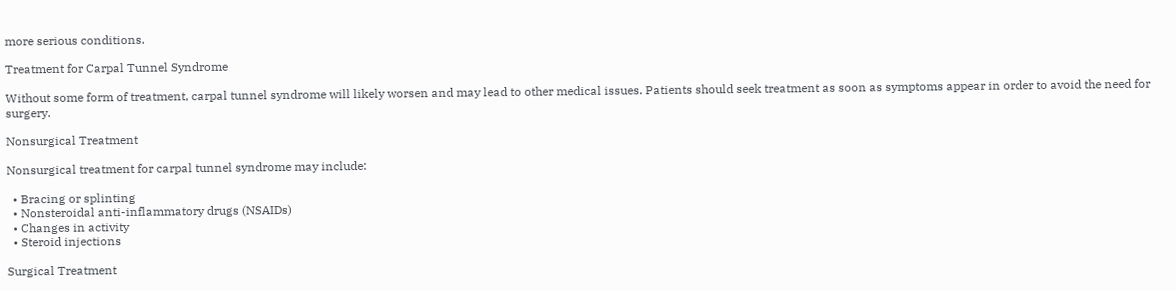more serious conditions.

Treatment for Carpal Tunnel Syndrome

Without some form of treatment, carpal tunnel syndrome will likely worsen and may lead to other medical issues. Patients should seek treatment as soon as symptoms appear in order to avoid the need for surgery.

Nonsurgical Treatment

Nonsurgical treatment for carpal tunnel syndrome may include:

  • Bracing or splinting
  • Nonsteroidal anti-inflammatory drugs (NSAIDs)
  • Changes in activity
  • Steroid injections

Surgical Treatment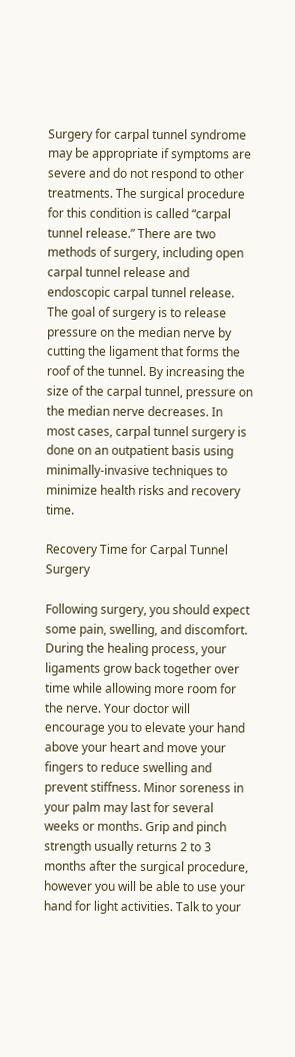Surgery for carpal tunnel syndrome may be appropriate if symptoms are severe and do not respond to other treatments. The surgical procedure for this condition is called “carpal tunnel release.” There are two methods of surgery, including open carpal tunnel release and endoscopic carpal tunnel release. The goal of surgery is to release pressure on the median nerve by cutting the ligament that forms the roof of the tunnel. By increasing the size of the carpal tunnel, pressure on the median nerve decreases. In most cases, carpal tunnel surgery is done on an outpatient basis using minimally-invasive techniques to minimize health risks and recovery time.

Recovery Time for Carpal Tunnel Surgery

Following surgery, you should expect some pain, swelling, and discomfort. During the healing process, your ligaments grow back together over time while allowing more room for the nerve. Your doctor will encourage you to elevate your hand above your heart and move your fingers to reduce swelling and prevent stiffness. Minor soreness in your palm may last for several weeks or months. Grip and pinch strength usually returns 2 to 3 months after the surgical procedure, however you will be able to use your hand for light activities. Talk to your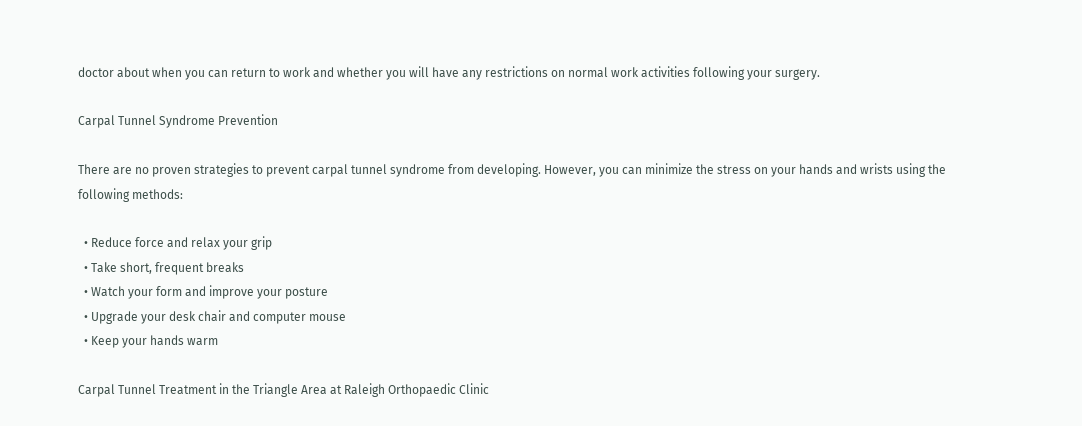doctor about when you can return to work and whether you will have any restrictions on normal work activities following your surgery.

Carpal Tunnel Syndrome Prevention

There are no proven strategies to prevent carpal tunnel syndrome from developing. However, you can minimize the stress on your hands and wrists using the following methods:

  • Reduce force and relax your grip
  • Take short, frequent breaks
  • Watch your form and improve your posture
  • Upgrade your desk chair and computer mouse
  • Keep your hands warm

Carpal Tunnel Treatment in the Triangle Area at Raleigh Orthopaedic Clinic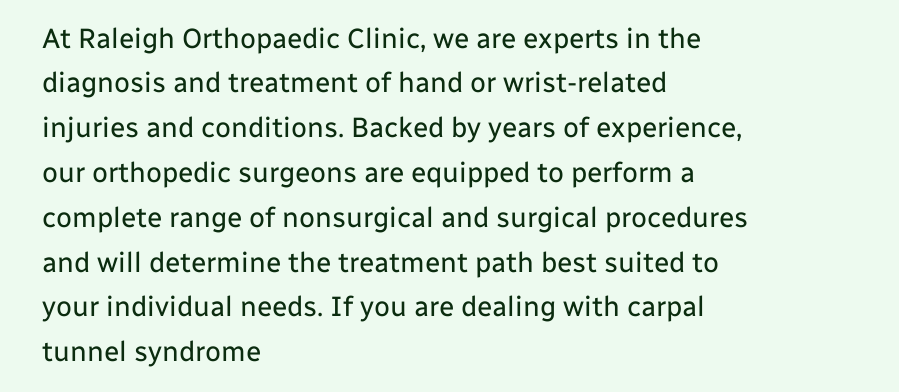At Raleigh Orthopaedic Clinic, we are experts in the diagnosis and treatment of hand or wrist-related injuries and conditions. Backed by years of experience, our orthopedic surgeons are equipped to perform a complete range of nonsurgical and surgical procedures and will determine the treatment path best suited to your individual needs. If you are dealing with carpal tunnel syndrome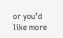or you’d like more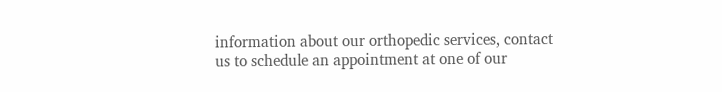information about our orthopedic services, contact us to schedule an appointment at one of our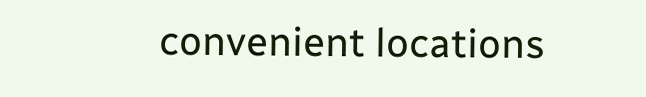convenient locations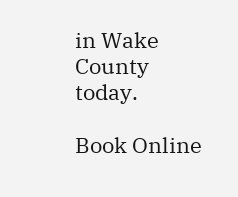in Wake County today.

Book Online